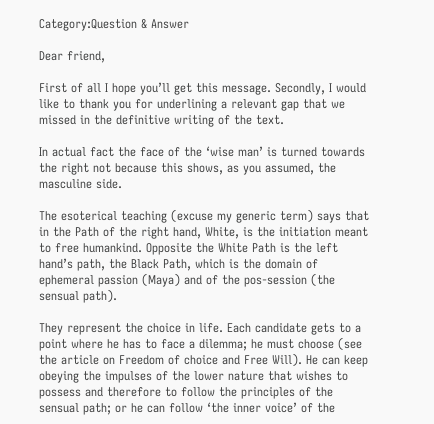Category:Question & Answer

Dear friend,

First of all I hope you’ll get this message. Secondly, I would like to thank you for underlining a relevant gap that we missed in the definitive writing of the text.

In actual fact the face of the ‘wise man’ is turned towards the right not because this shows, as you assumed, the masculine side.

The esoterical teaching (excuse my generic term) says that in the Path of the right hand, White, is the initiation meant to free humankind. Opposite the White Path is the left hand’s path, the Black Path, which is the domain of ephemeral passion (Maya) and of the pos-session (the sensual path).

They represent the choice in life. Each candidate gets to a point where he has to face a dilemma; he must choose (see the article on Freedom of choice and Free Will). He can keep obeying the impulses of the lower nature that wishes to possess and therefore to follow the principles of the sensual path; or he can follow ‘the inner voice’ of the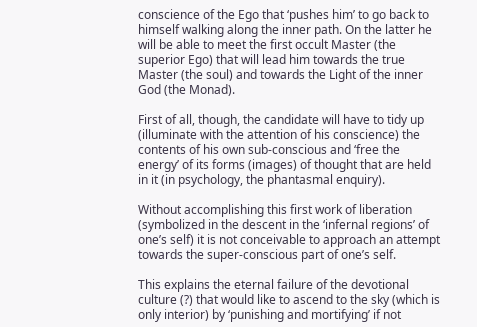conscience of the Ego that ‘pushes him’ to go back to himself walking along the inner path. On the latter he will be able to meet the first occult Master (the superior Ego) that will lead him towards the true Master (the soul) and towards the Light of the inner God (the Monad).

First of all, though, the candidate will have to tidy up (illuminate with the attention of his conscience) the contents of his own sub-conscious and ‘free the energy’ of its forms (images) of thought that are held in it (in psychology, the phantasmal enquiry).

Without accomplishing this first work of liberation (symbolized in the descent in the ‘infernal regions’ of one’s self) it is not conceivable to approach an attempt towards the super-conscious part of one’s self.

This explains the eternal failure of the devotional culture (?) that would like to ascend to the sky (which is only interior) by ‘punishing and mortifying’ if not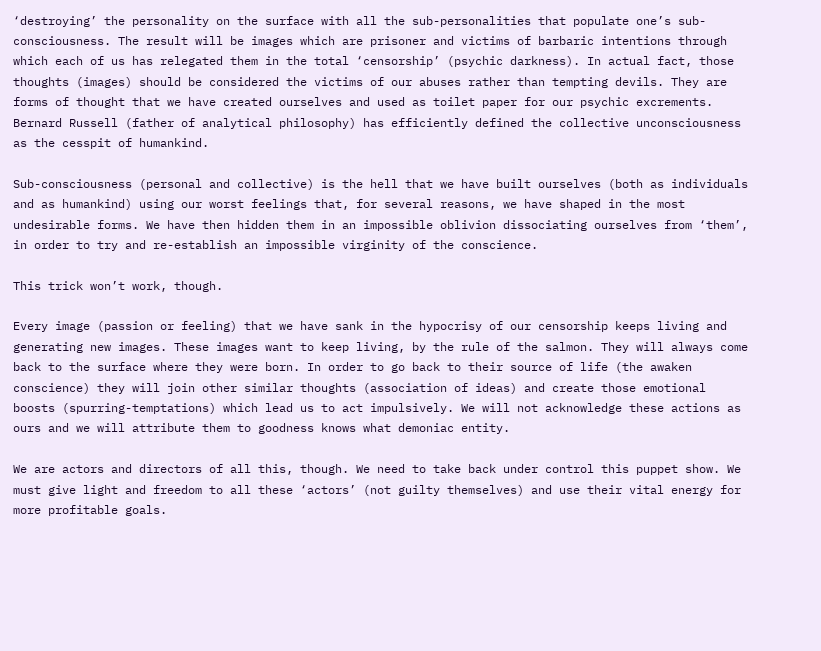‘destroying’ the personality on the surface with all the sub-personalities that populate one’s sub-consciousness. The result will be images which are prisoner and victims of barbaric intentions through which each of us has relegated them in the total ‘censorship’ (psychic darkness). In actual fact, those thoughts (images) should be considered the victims of our abuses rather than tempting devils. They are forms of thought that we have created ourselves and used as toilet paper for our psychic excrements. Bernard Russell (father of analytical philosophy) has efficiently defined the collective unconsciousness as the cesspit of humankind.

Sub-consciousness (personal and collective) is the hell that we have built ourselves (both as individuals and as humankind) using our worst feelings that, for several reasons, we have shaped in the most undesirable forms. We have then hidden them in an impossible oblivion dissociating ourselves from ‘them’, in order to try and re-establish an impossible virginity of the conscience.

This trick won’t work, though.

Every image (passion or feeling) that we have sank in the hypocrisy of our censorship keeps living and generating new images. These images want to keep living, by the rule of the salmon. They will always come back to the surface where they were born. In order to go back to their source of life (the awaken conscience) they will join other similar thoughts (association of ideas) and create those emotional boosts (spurring-temptations) which lead us to act impulsively. We will not acknowledge these actions as ours and we will attribute them to goodness knows what demoniac entity.

We are actors and directors of all this, though. We need to take back under control this puppet show. We must give light and freedom to all these ‘actors’ (not guilty themselves) and use their vital energy for more profitable goals.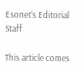Esonet’s Editorial Staff

This article comes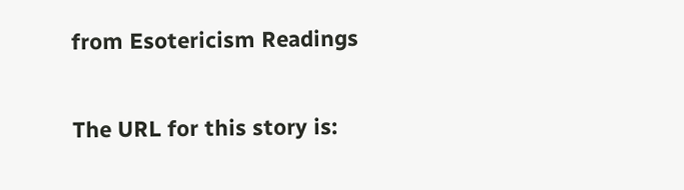from Esotericism Readings

The URL for this story is: